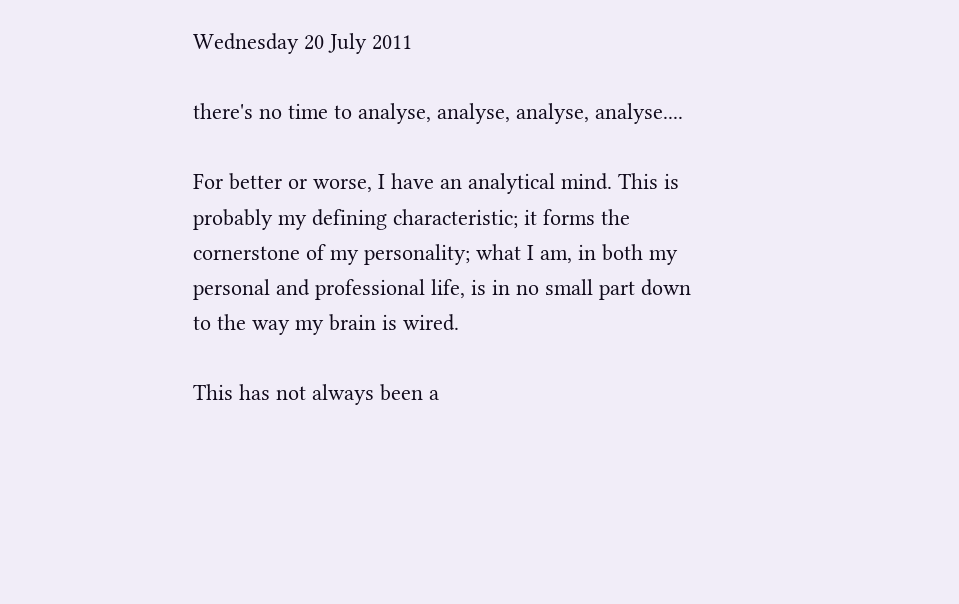Wednesday 20 July 2011

there's no time to analyse, analyse, analyse, analyse....

For better or worse, I have an analytical mind. This is probably my defining characteristic; it forms the cornerstone of my personality; what I am, in both my personal and professional life, is in no small part down to the way my brain is wired.

This has not always been a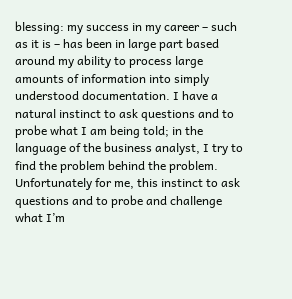blessing: my success in my career – such as it is – has been in large part based around my ability to process large amounts of information into simply understood documentation. I have a natural instinct to ask questions and to probe what I am being told; in the language of the business analyst, I try to find the problem behind the problem. Unfortunately for me, this instinct to ask questions and to probe and challenge what I’m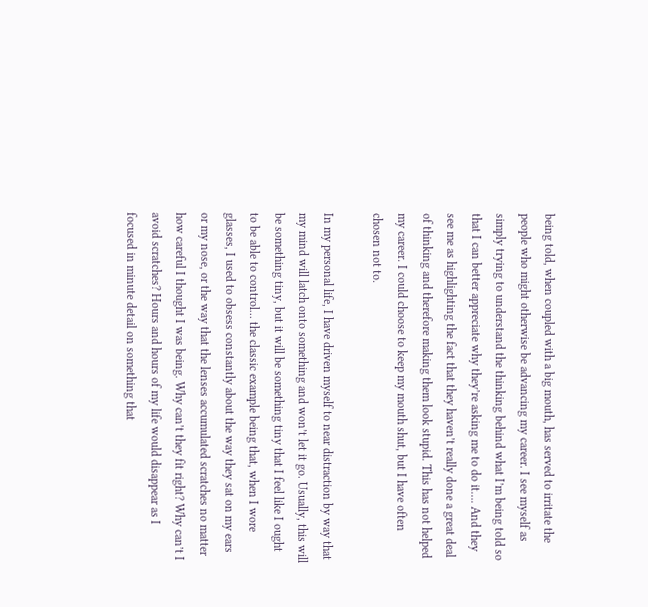being told, when coupled with a big mouth, has served to irritate the people who might otherwise be advancing my career. I see myself as simply trying to understand the thinking behind what I’m being told so that I can better appreciate why they’re asking me to do it…. And they see me as highlighting the fact that they haven’t really done a great deal of thinking and therefore making them look stupid. This has not helped my career. I could choose to keep my mouth shut, but I have often chosen not to.

In my personal life, I have driven myself to near distraction by way that my mind will latch onto something and won’t let it go. Usually, this will be something tiny, but it will be something tiny that I feel like I ought to be able to control… the classic example being that, when I wore glasses, I used to obsess constantly about the way they sat on my ears or my nose, or the way that the lenses accumulated scratches no matter how careful I thought I was being. Why can’t they fit right? Why can’t I avoid scratches? Hours and hours of my life would disappear as I focused in minute detail on something that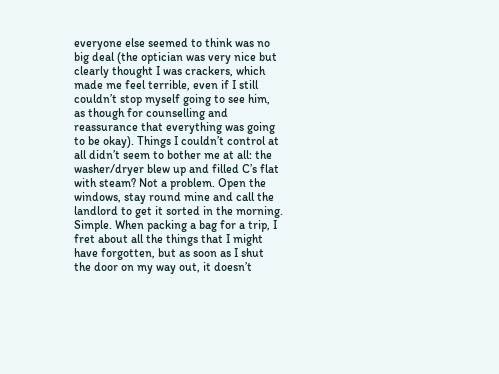everyone else seemed to think was no big deal (the optician was very nice but clearly thought I was crackers, which made me feel terrible, even if I still couldn’t stop myself going to see him, as though for counselling and reassurance that everything was going to be okay). Things I couldn’t control at all didn’t seem to bother me at all: the washer/dryer blew up and filled C’s flat with steam? Not a problem. Open the windows, stay round mine and call the landlord to get it sorted in the morning. Simple. When packing a bag for a trip, I fret about all the things that I might have forgotten, but as soon as I shut the door on my way out, it doesn’t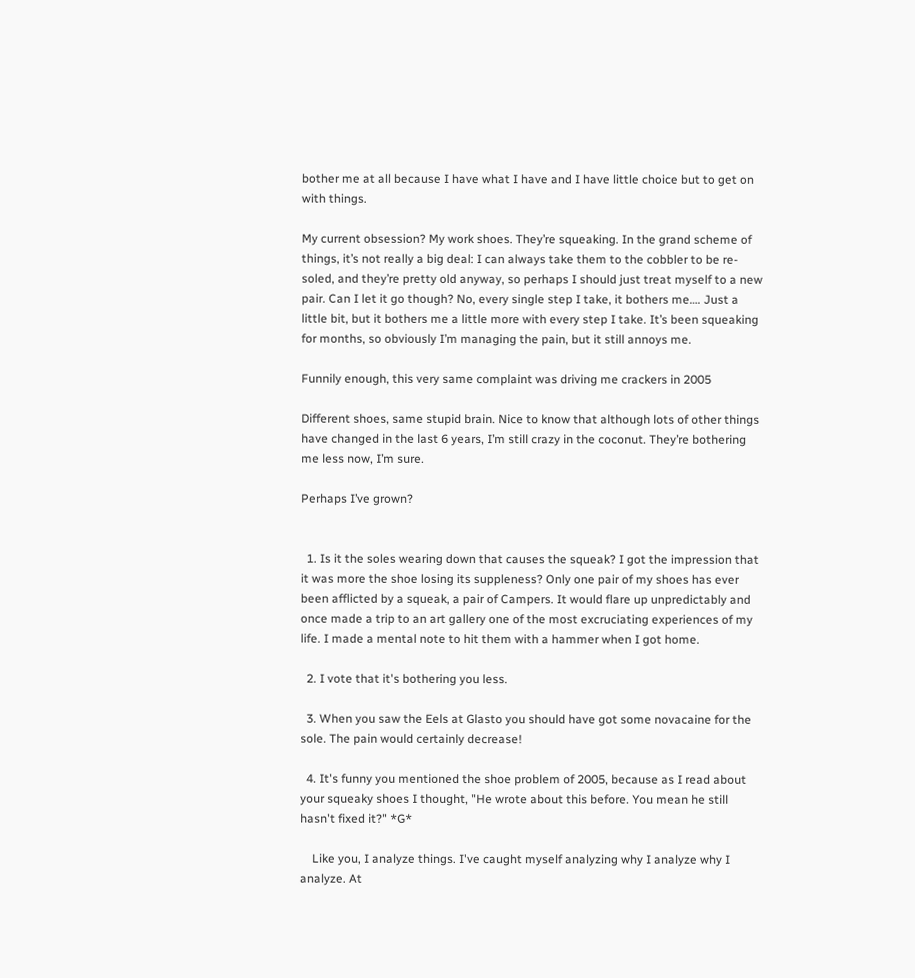bother me at all because I have what I have and I have little choice but to get on with things.

My current obsession? My work shoes. They’re squeaking. In the grand scheme of things, it’s not really a big deal: I can always take them to the cobbler to be re-soled, and they’re pretty old anyway, so perhaps I should just treat myself to a new pair. Can I let it go though? No, every single step I take, it bothers me…. Just a little bit, but it bothers me a little more with every step I take. It’s been squeaking for months, so obviously I’m managing the pain, but it still annoys me.

Funnily enough, this very same complaint was driving me crackers in 2005

Different shoes, same stupid brain. Nice to know that although lots of other things have changed in the last 6 years, I’m still crazy in the coconut. They’re bothering me less now, I’m sure.

Perhaps I’ve grown?


  1. Is it the soles wearing down that causes the squeak? I got the impression that it was more the shoe losing its suppleness? Only one pair of my shoes has ever been afflicted by a squeak, a pair of Campers. It would flare up unpredictably and once made a trip to an art gallery one of the most excruciating experiences of my life. I made a mental note to hit them with a hammer when I got home.

  2. I vote that it's bothering you less.

  3. When you saw the Eels at Glasto you should have got some novacaine for the sole. The pain would certainly decrease!

  4. It's funny you mentioned the shoe problem of 2005, because as I read about your squeaky shoes I thought, "He wrote about this before. You mean he still hasn't fixed it?" *G*

    Like you, I analyze things. I've caught myself analyzing why I analyze why I analyze. At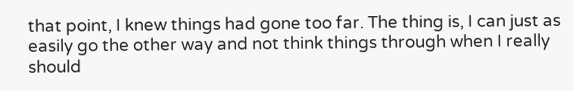that point, I knew things had gone too far. The thing is, I can just as easily go the other way and not think things through when I really should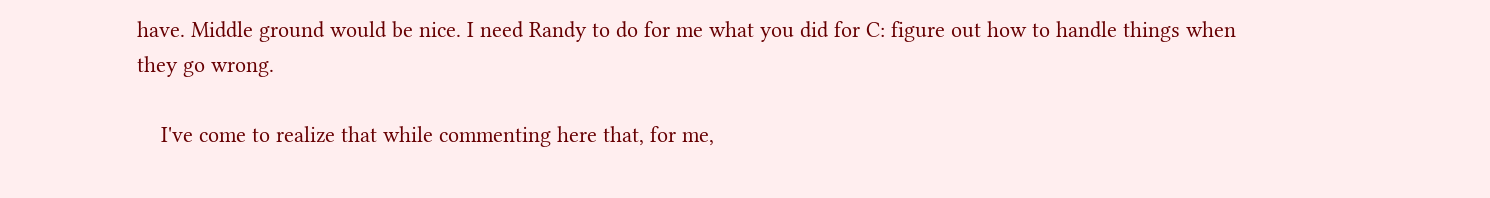have. Middle ground would be nice. I need Randy to do for me what you did for C: figure out how to handle things when they go wrong.

    I've come to realize that while commenting here that, for me,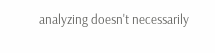analyzing doesn't necessarily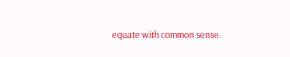equate with common sense.